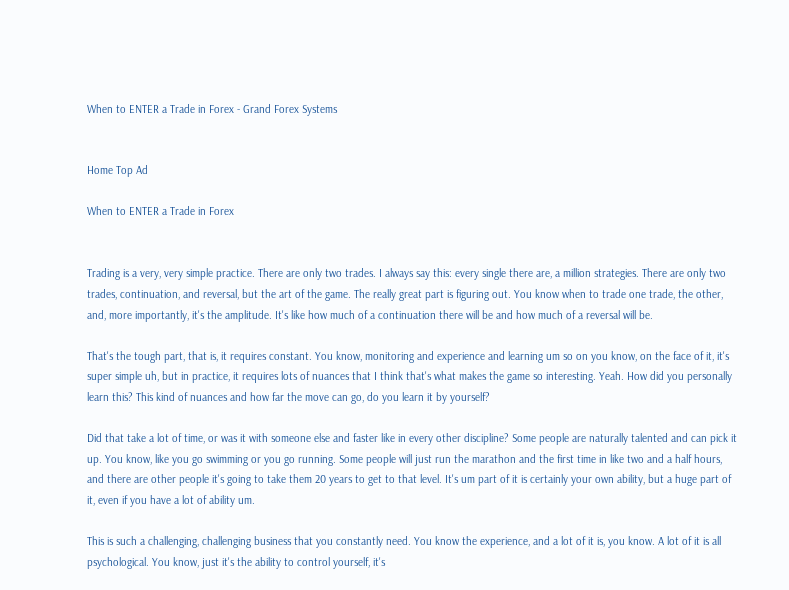When to ENTER a Trade in Forex - Grand Forex Systems


Home Top Ad

When to ENTER a Trade in Forex


Trading is a very, very simple practice. There are only two trades. I always say this: every single there are, a million strategies. There are only two trades, continuation, and reversal, but the art of the game. The really great part is figuring out. You know when to trade one trade, the other, and, more importantly, it's the amplitude. It's like how much of a continuation there will be and how much of a reversal will be.

That's the tough part, that is, it requires constant. You know, monitoring and experience and learning um so on you know, on the face of it, it's super simple uh, but in practice, it requires lots of nuances that I think that's what makes the game so interesting. Yeah. How did you personally learn this? This kind of nuances and how far the move can go, do you learn it by yourself?

Did that take a lot of time, or was it with someone else and faster like in every other discipline? Some people are naturally talented and can pick it up. You know, like you go swimming or you go running. Some people will just run the marathon and the first time in like two and a half hours, and there are other people it's going to take them 20 years to get to that level. It's um part of it is certainly your own ability, but a huge part of it, even if you have a lot of ability um.

This is such a challenging, challenging business that you constantly need. You know the experience, and a lot of it is, you know. A lot of it is all psychological. You know, just it's the ability to control yourself, it's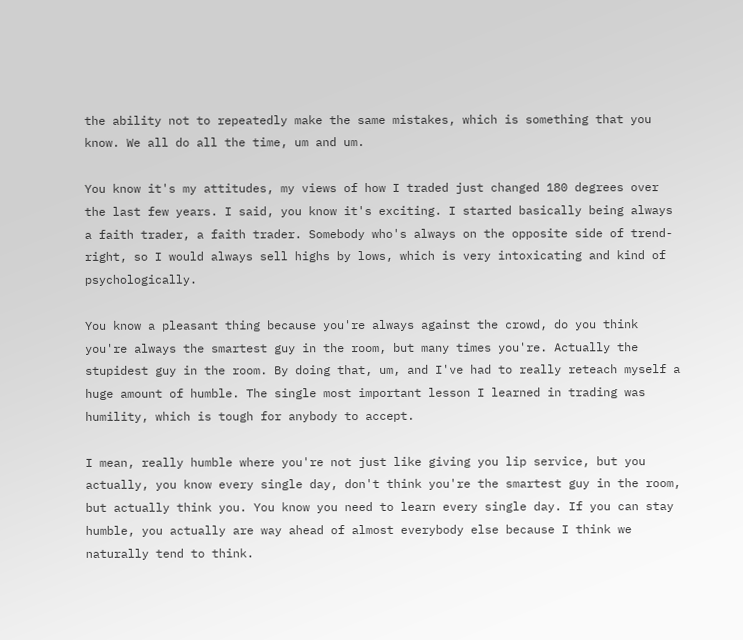the ability not to repeatedly make the same mistakes, which is something that you know. We all do all the time, um and um.

You know it's my attitudes, my views of how I traded just changed 180 degrees over the last few years. I said, you know it's exciting. I started basically being always a faith trader, a faith trader. Somebody who's always on the opposite side of trend-right, so I would always sell highs by lows, which is very intoxicating and kind of psychologically.

You know a pleasant thing because you're always against the crowd, do you think you're always the smartest guy in the room, but many times you're. Actually the stupidest guy in the room. By doing that, um, and I've had to really reteach myself a huge amount of humble. The single most important lesson I learned in trading was humility, which is tough for anybody to accept.

I mean, really humble where you're not just like giving you lip service, but you actually, you know every single day, don't think you're the smartest guy in the room, but actually think you. You know you need to learn every single day. If you can stay humble, you actually are way ahead of almost everybody else because I think we naturally tend to think.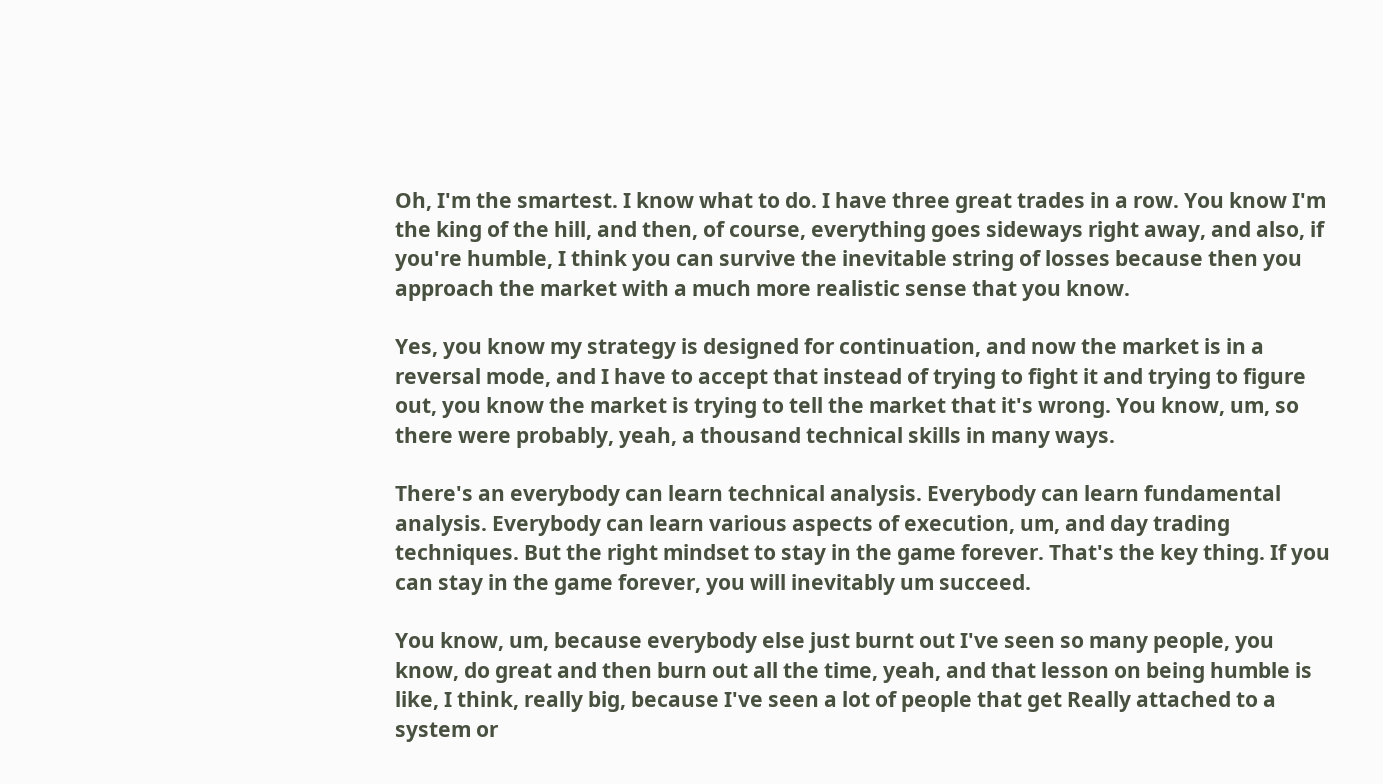Oh, I'm the smartest. I know what to do. I have three great trades in a row. You know I'm the king of the hill, and then, of course, everything goes sideways right away, and also, if you're humble, I think you can survive the inevitable string of losses because then you approach the market with a much more realistic sense that you know.

Yes, you know my strategy is designed for continuation, and now the market is in a reversal mode, and I have to accept that instead of trying to fight it and trying to figure out, you know the market is trying to tell the market that it's wrong. You know, um, so there were probably, yeah, a thousand technical skills in many ways.

There's an everybody can learn technical analysis. Everybody can learn fundamental analysis. Everybody can learn various aspects of execution, um, and day trading techniques. But the right mindset to stay in the game forever. That's the key thing. If you can stay in the game forever, you will inevitably um succeed.

You know, um, because everybody else just burnt out I've seen so many people, you know, do great and then burn out all the time, yeah, and that lesson on being humble is like, I think, really big, because I've seen a lot of people that get Really attached to a system or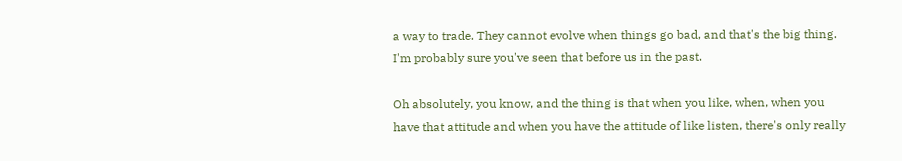a way to trade. They cannot evolve when things go bad, and that's the big thing. I'm probably sure you've seen that before us in the past.

Oh absolutely, you know, and the thing is that when you like, when, when you have that attitude and when you have the attitude of like listen, there's only really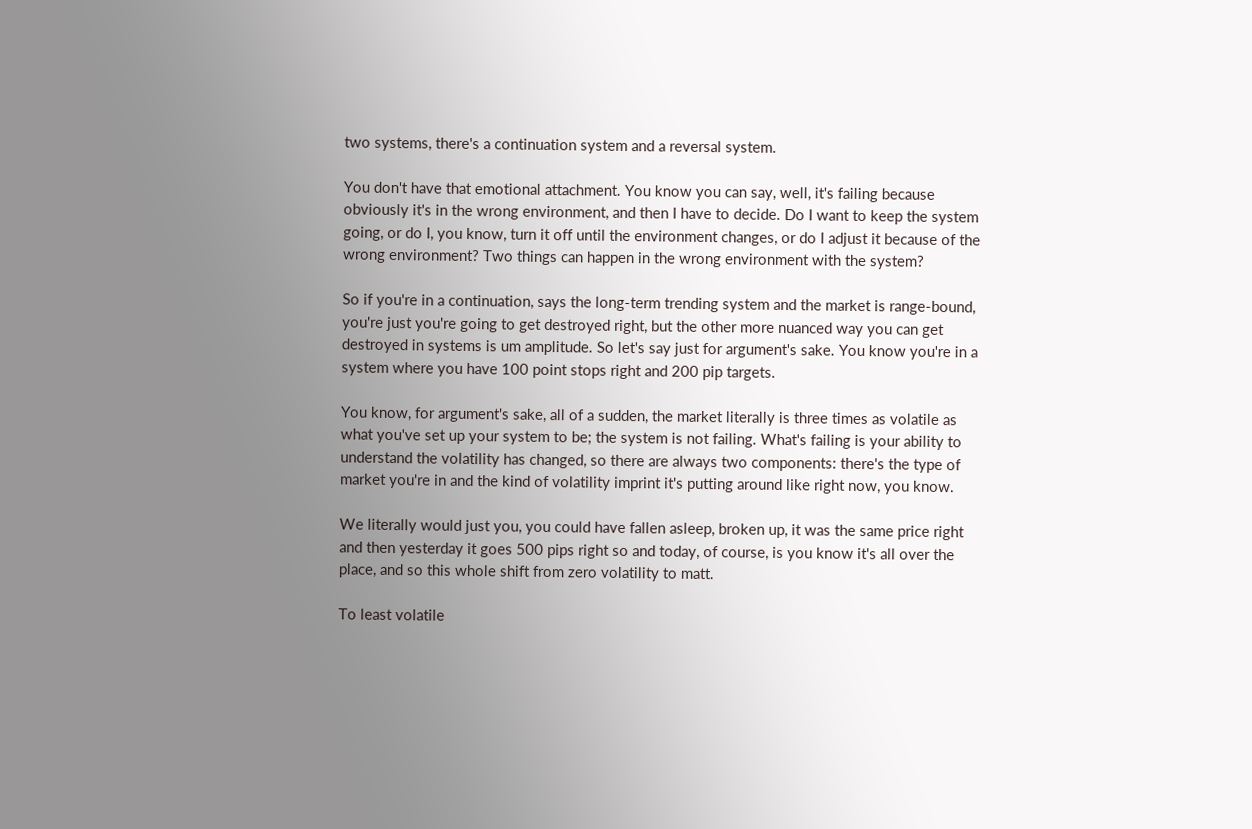two systems, there's a continuation system and a reversal system.

You don't have that emotional attachment. You know you can say, well, it's failing because obviously it's in the wrong environment, and then I have to decide. Do I want to keep the system going, or do I, you know, turn it off until the environment changes, or do I adjust it because of the wrong environment? Two things can happen in the wrong environment with the system?

So if you're in a continuation, says the long-term trending system and the market is range-bound, you're just you're going to get destroyed right, but the other more nuanced way you can get destroyed in systems is um amplitude. So let's say just for argument's sake. You know you're in a system where you have 100 point stops right and 200 pip targets.

You know, for argument's sake, all of a sudden, the market literally is three times as volatile as what you've set up your system to be; the system is not failing. What's failing is your ability to understand the volatility has changed, so there are always two components: there's the type of market you're in and the kind of volatility imprint it's putting around like right now, you know.

We literally would just you, you could have fallen asleep, broken up, it was the same price right and then yesterday it goes 500 pips right so and today, of course, is you know it's all over the place, and so this whole shift from zero volatility to matt.

To least volatile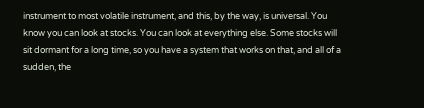instrument to most volatile instrument, and this, by the way, is universal. You know you can look at stocks. You can look at everything else. Some stocks will sit dormant for a long time, so you have a system that works on that, and all of a sudden, the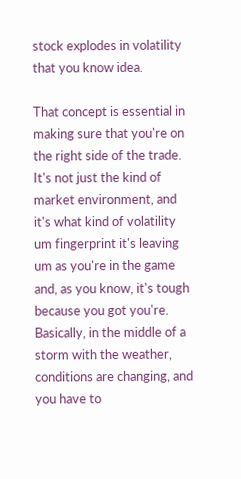stock explodes in volatility that you know idea.

That concept is essential in making sure that you're on the right side of the trade. It's not just the kind of market environment, and it's what kind of volatility um fingerprint it's leaving um as you're in the game and, as you know, it's tough because you got you're. Basically, in the middle of a storm with the weather, conditions are changing, and you have to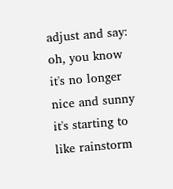adjust and say: oh, you know it's no longer nice and sunny it's starting to like rainstorm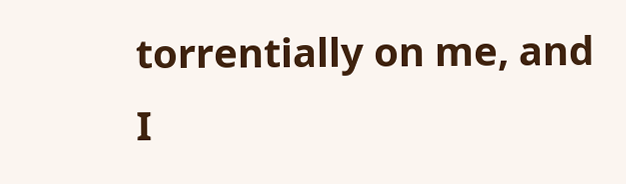torrentially on me, and I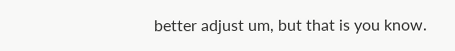better adjust um, but that is you know.